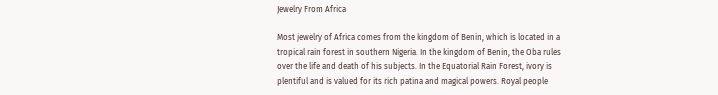Jewelry From Africa

Most jewelry of Africa comes from the kingdom of Benin, which is located in a tropical rain forest in southern Nigeria. In the kingdom of Benin, the Oba rules over the life and death of his subjects. In the Equatorial Rain Forest, ivory is plentiful and is valued for its rich patina and magical powers. Royal people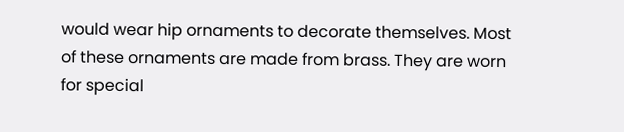would wear hip ornaments to decorate themselves. Most of these ornaments are made from brass. They are worn for special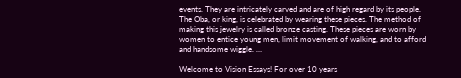events. They are intricately carved and are of high regard by its people. The Oba, or king, is celebrated by wearing these pieces. The method of making this jewelry is called bronze casting. These pieces are worn by women to entice young men, limit movement of walking, and to afford and handsome wiggle. …

Welcome to Vision Essays! For over 10 years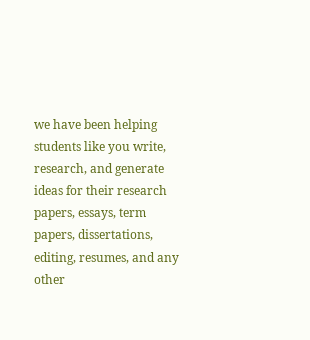we have been helping students like you write, research, and generate ideas for their research papers, essays, term papers, dissertations, editing, resumes, and any other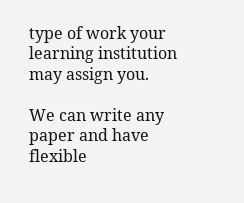type of work your learning institution may assign you.

We can write any paper and have flexible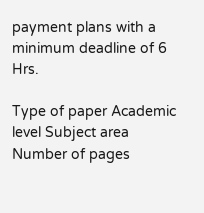payment plans with a minimum deadline of 6 Hrs.

Type of paper Academic level Subject area
Number of pages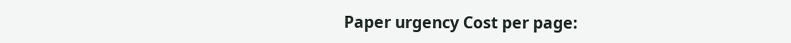Paper urgency Cost per page: